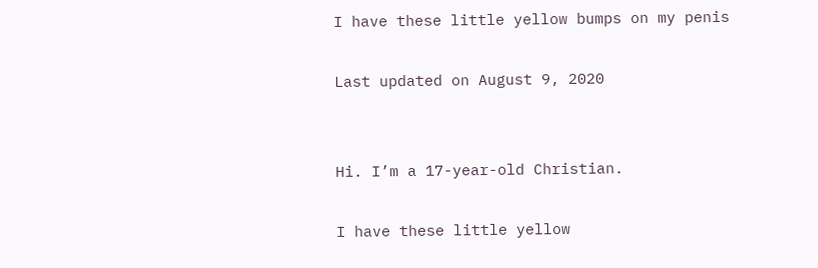I have these little yellow bumps on my penis

Last updated on August 9, 2020


Hi. I’m a 17-year-old Christian.

I have these little yellow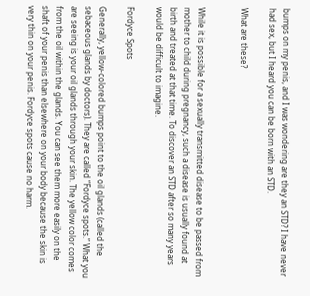bumps on my penis, and I was wondering are they an STD? I have never had sex, but I heard you can be born with an STD.

What are these?


While it is possible for a sexually transmitted disease to be passed from mother to child during pregnancy, such a disease is usually found at birth and treated at that time. To discover an STD after so many years would be difficult to imagine.

Fordyce Spots

Generally, yellow-colored bumps point to the oil glands (called the sebaceous glands by doctors). They are called “Fordyce spots.” What you are seeing is your oil glands through your skin. The yellow color comes from the oil within the glands. You can see them more easily on the shaft of your penis than elsewhere on your body because the skin is very thin on your penis. Fordyce spots cause no harm.